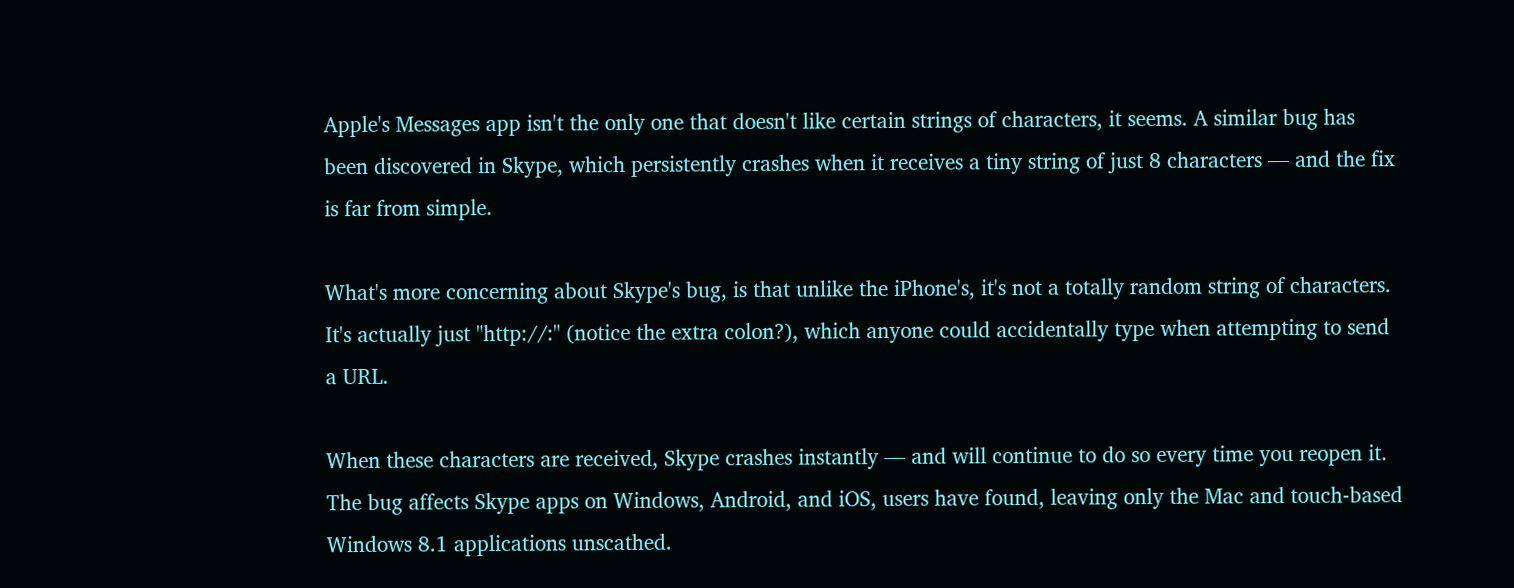Apple's Messages app isn't the only one that doesn't like certain strings of characters, it seems. A similar bug has been discovered in Skype, which persistently crashes when it receives a tiny string of just 8 characters — and the fix is far from simple.

What's more concerning about Skype's bug, is that unlike the iPhone's, it's not a totally random string of characters. It's actually just "http://:" (notice the extra colon?), which anyone could accidentally type when attempting to send a URL.

When these characters are received, Skype crashes instantly — and will continue to do so every time you reopen it. The bug affects Skype apps on Windows, Android, and iOS, users have found, leaving only the Mac and touch-based Windows 8.1 applications unscathed.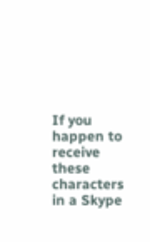If you happen to receive these characters in a Skype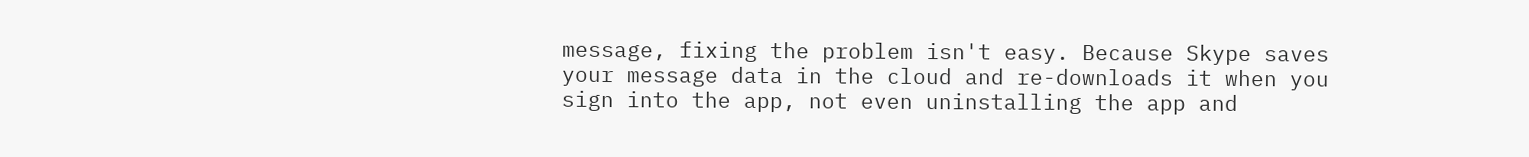message, fixing the problem isn't easy. Because Skype saves your message data in the cloud and re-downloads it when you sign into the app, not even uninstalling the app and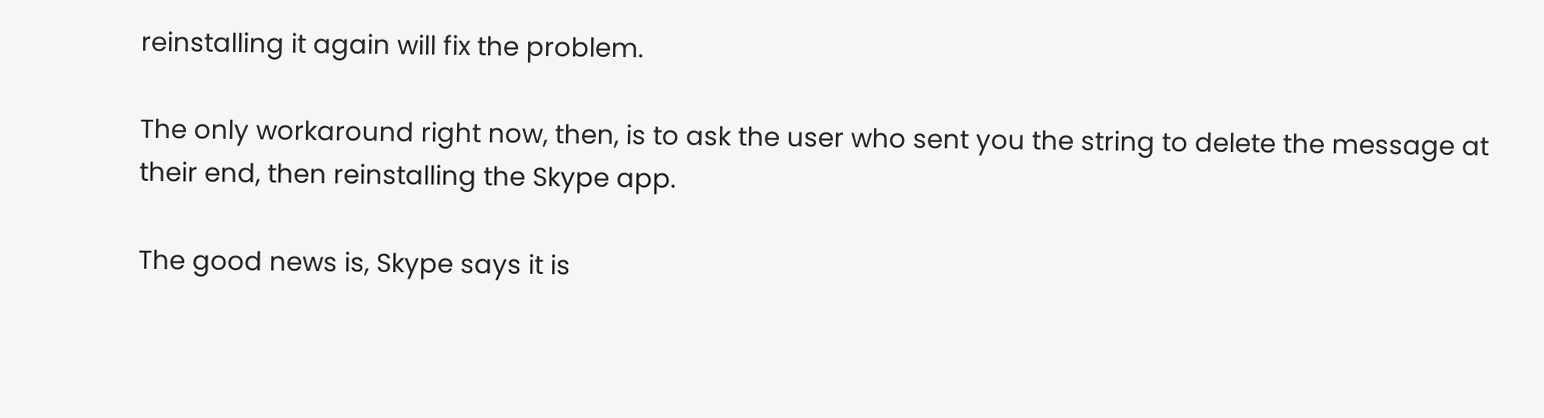reinstalling it again will fix the problem.

The only workaround right now, then, is to ask the user who sent you the string to delete the message at their end, then reinstalling the Skype app.

The good news is, Skype says it is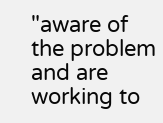"aware of the problem and are working to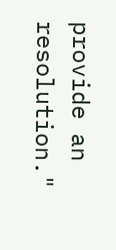provide an resolution."